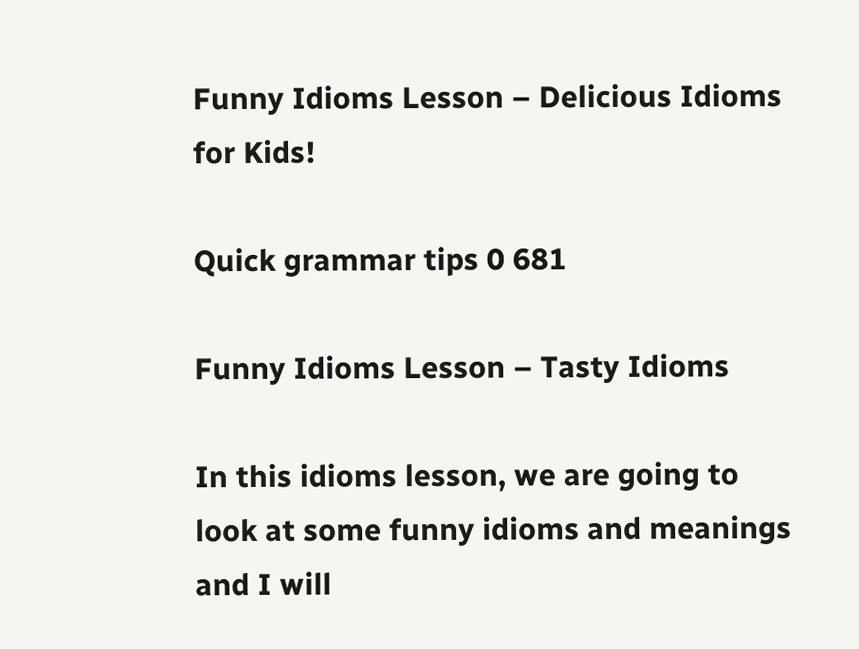Funny Idioms Lesson – Delicious Idioms for Kids!

Quick grammar tips 0 681

Funny Idioms Lesson – Tasty Idioms

In this idioms lesson, we are going to look at some funny idioms and meanings and I will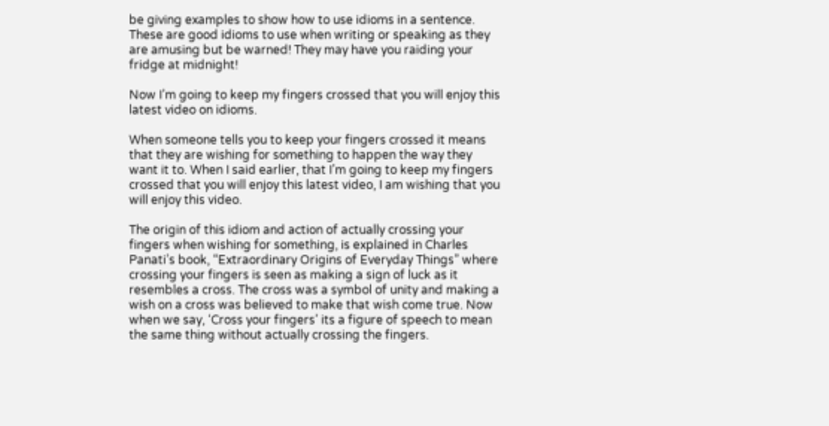be giving examples to show how to use idioms in a sentence. These are good idioms to use when writing or speaking as they are amusing but be warned! They may have you raiding your fridge at midnight!

Now I’m going to keep my fingers crossed that you will enjoy this latest video on idioms.

When someone tells you to keep your fingers crossed it means that they are wishing for something to happen the way they want it to. When I said earlier, that I’m going to keep my fingers crossed that you will enjoy this latest video, I am wishing that you will enjoy this video.

The origin of this idiom and action of actually crossing your fingers when wishing for something, is explained in Charles Panati’s book, “Extraordinary Origins of Everyday Things” where crossing your fingers is seen as making a sign of luck as it resembles a cross. The cross was a symbol of unity and making a wish on a cross was believed to make that wish come true. Now when we say, ‘Cross your fingers’ its a figure of speech to mean the same thing without actually crossing the fingers.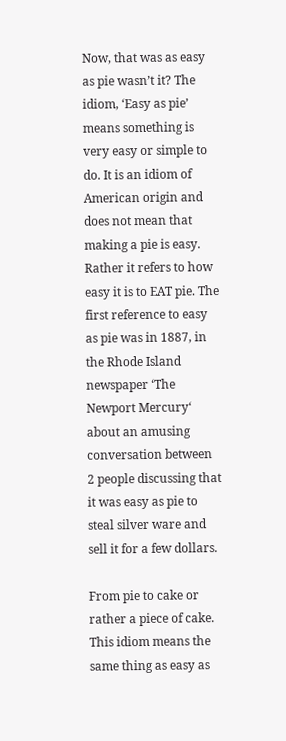Now, that was as easy as pie wasn’t it? The idiom, ‘Easy as pie’ means something is very easy or simple to do. It is an idiom of American origin and does not mean that making a pie is easy. Rather it refers to how easy it is to EAT pie. The first reference to easy as pie was in 1887, in the Rhode Island newspaper ‘The Newport Mercury‘  about an amusing conversation between 2 people discussing that it was easy as pie to steal silver ware and sell it for a few dollars.

From pie to cake or rather a piece of cake. This idiom means the same thing as easy as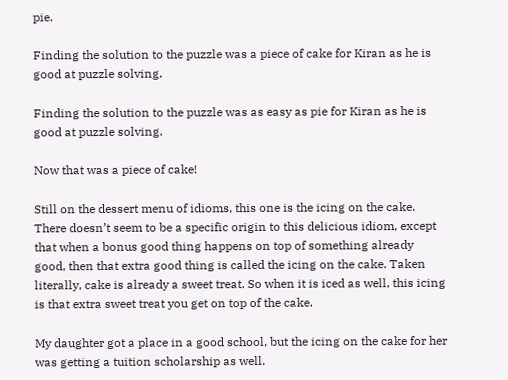pie.

Finding the solution to the puzzle was a piece of cake for Kiran as he is good at puzzle solving.

Finding the solution to the puzzle was as easy as pie for Kiran as he is good at puzzle solving.

Now that was a piece of cake!

Still on the dessert menu of idioms, this one is the icing on the cake. There doesn’t seem to be a specific origin to this delicious idiom, except that when a bonus good thing happens on top of something already good, then that extra good thing is called the icing on the cake. Taken literally, cake is already a sweet treat. So when it is iced as well, this icing is that extra sweet treat you get on top of the cake.

My daughter got a place in a good school, but the icing on the cake for her was getting a tuition scholarship as well.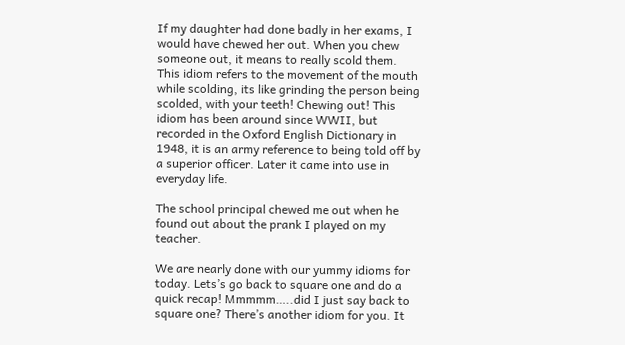If my daughter had done badly in her exams, I would have chewed her out. When you chew someone out, it means to really scold them. This idiom refers to the movement of the mouth while scolding, its like grinding the person being scolded, with your teeth! Chewing out! This idiom has been around since WWII, but recorded in the Oxford English Dictionary in 1948, it is an army reference to being told off by a superior officer. Later it came into use in everyday life.

The school principal chewed me out when he found out about the prank I played on my teacher.

We are nearly done with our yummy idioms for today. Lets’s go back to square one and do a quick recap! Mmmmm…..did I just say back to square one? There’s another idiom for you. It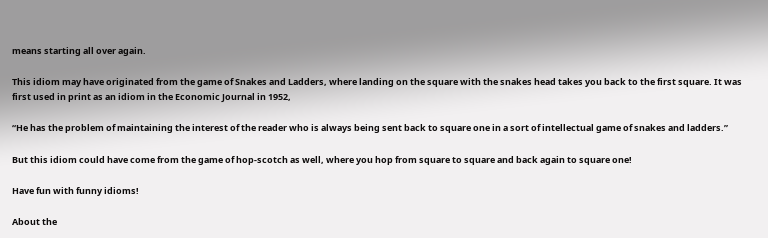means starting all over again.

This idiom may have originated from the game of Snakes and Ladders, where landing on the square with the snakes head takes you back to the first square. It was first used in print as an idiom in the Economic Journal in 1952,

“He has the problem of maintaining the interest of the reader who is always being sent back to square one in a sort of intellectual game of snakes and ladders.”

But this idiom could have come from the game of hop-scotch as well, where you hop from square to square and back again to square one!

Have fun with funny idioms!

About the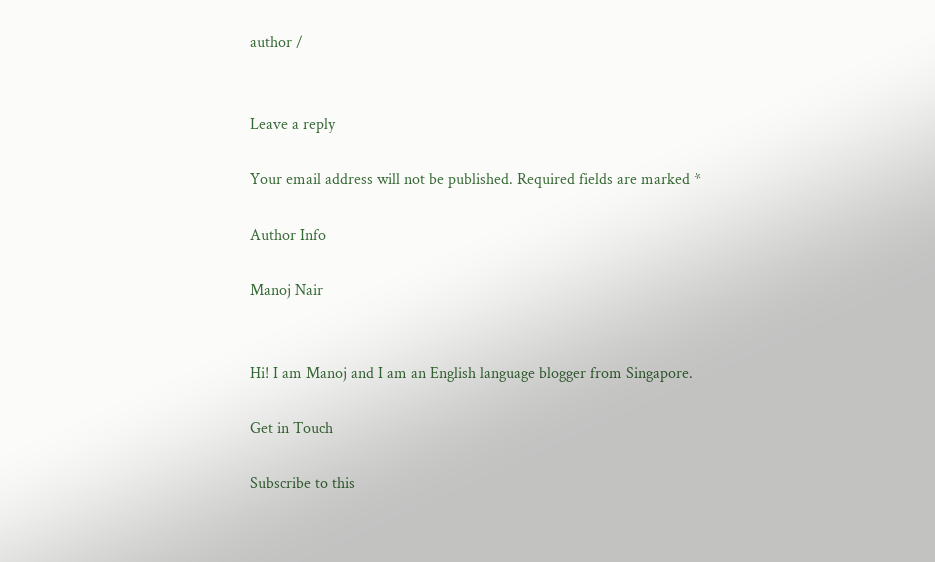author /


Leave a reply

Your email address will not be published. Required fields are marked *

Author Info

Manoj Nair


Hi! I am Manoj and I am an English language blogger from Singapore.

Get in Touch

Subscribe to this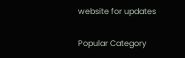website for updates

Popular Category